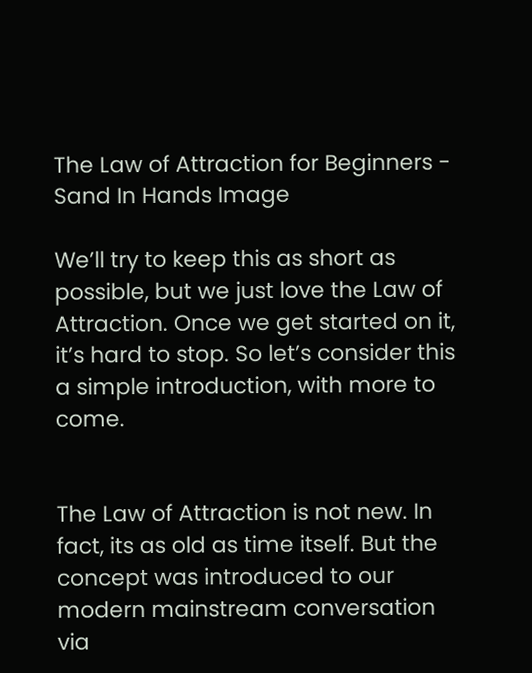The Law of Attraction for Beginners - Sand In Hands Image

We’ll try to keep this as short as possible, but we just love the Law of Attraction. Once we get started on it, it’s hard to stop. So let’s consider this a simple introduction, with more to come.


The Law of Attraction is not new. In fact, its as old as time itself. But the concept was introduced to our modern mainstream conversation via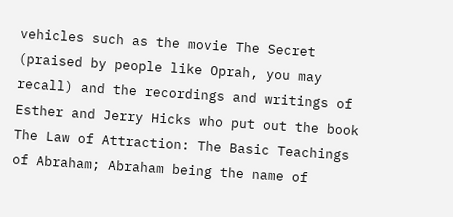vehicles such as the movie The Secret (praised by people like Oprah, you may recall) and the recordings and writings of Esther and Jerry Hicks who put out the book The Law of Attraction: The Basic Teachings of Abraham; Abraham being the name of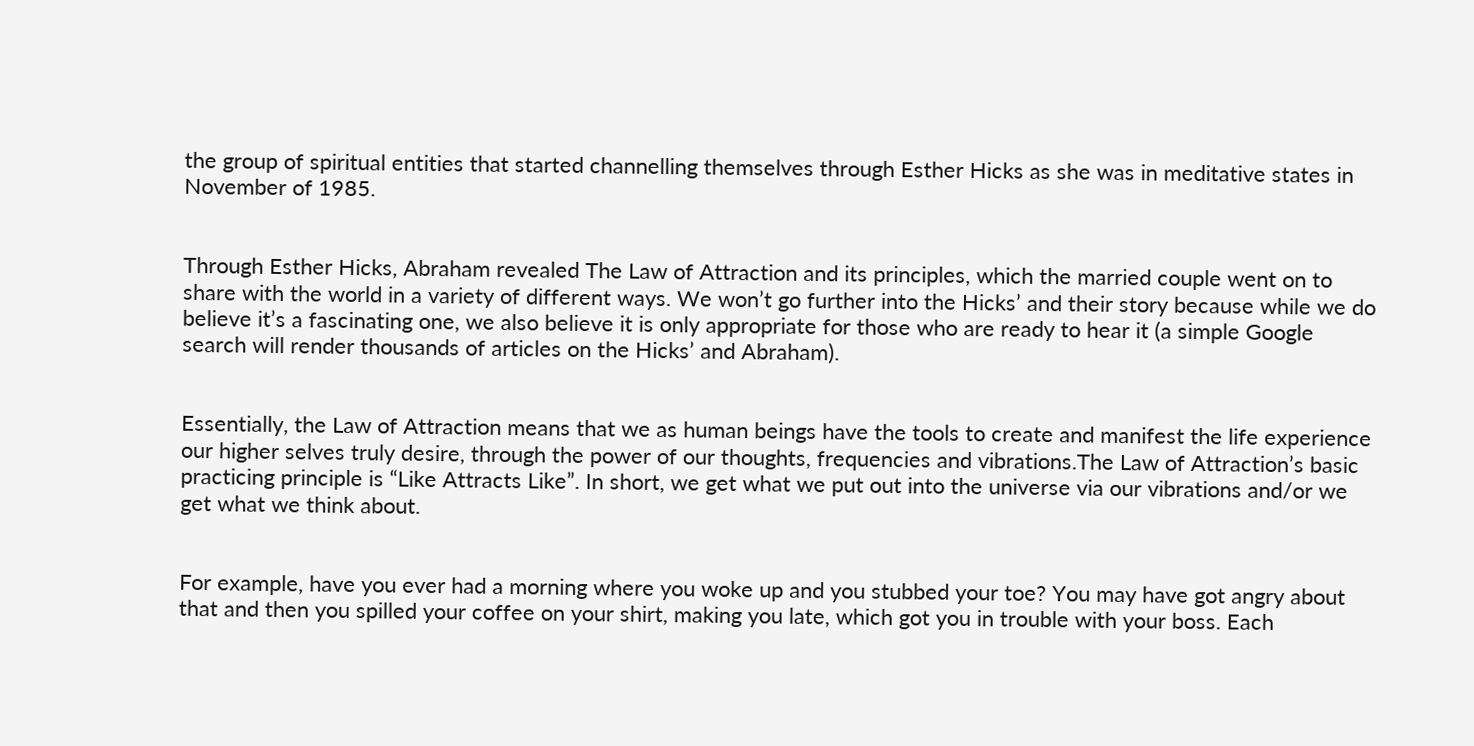the group of spiritual entities that started channelling themselves through Esther Hicks as she was in meditative states in November of 1985.


Through Esther Hicks, Abraham revealed The Law of Attraction and its principles, which the married couple went on to share with the world in a variety of different ways. We won’t go further into the Hicks’ and their story because while we do believe it’s a fascinating one, we also believe it is only appropriate for those who are ready to hear it (a simple Google search will render thousands of articles on the Hicks’ and Abraham).


Essentially, the Law of Attraction means that we as human beings have the tools to create and manifest the life experience our higher selves truly desire, through the power of our thoughts, frequencies and vibrations.The Law of Attraction’s basic practicing principle is “Like Attracts Like”. In short, we get what we put out into the universe via our vibrations and/or we get what we think about.


For example, have you ever had a morning where you woke up and you stubbed your toe? You may have got angry about that and then you spilled your coffee on your shirt, making you late, which got you in trouble with your boss. Each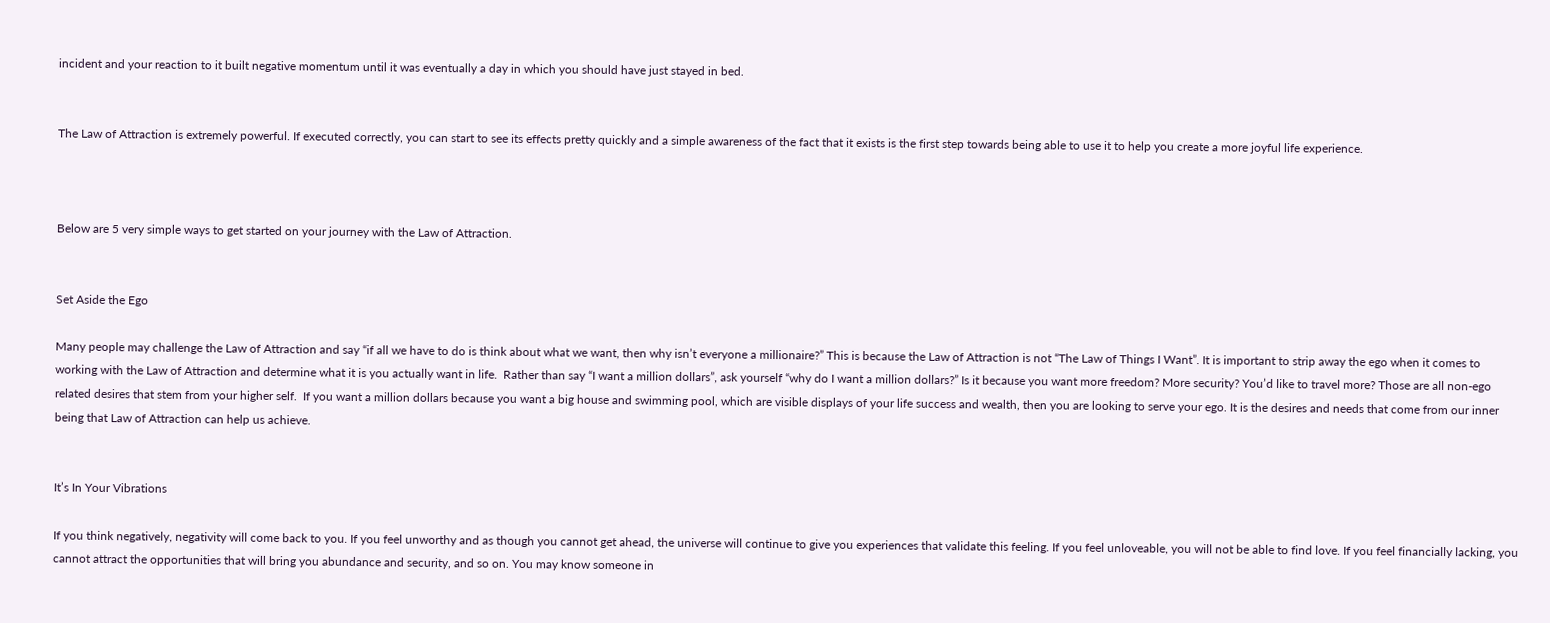incident and your reaction to it built negative momentum until it was eventually a day in which you should have just stayed in bed.


The Law of Attraction is extremely powerful. If executed correctly, you can start to see its effects pretty quickly and a simple awareness of the fact that it exists is the first step towards being able to use it to help you create a more joyful life experience.



Below are 5 very simple ways to get started on your journey with the Law of Attraction.


Set Aside the Ego

Many people may challenge the Law of Attraction and say “if all we have to do is think about what we want, then why isn’t everyone a millionaire?” This is because the Law of Attraction is not “The Law of Things I Want”. It is important to strip away the ego when it comes to working with the Law of Attraction and determine what it is you actually want in life.  Rather than say “I want a million dollars”, ask yourself “why do I want a million dollars?” Is it because you want more freedom? More security? You’d like to travel more? Those are all non-ego related desires that stem from your higher self.  If you want a million dollars because you want a big house and swimming pool, which are visible displays of your life success and wealth, then you are looking to serve your ego. It is the desires and needs that come from our inner being that Law of Attraction can help us achieve.


It’s In Your Vibrations

If you think negatively, negativity will come back to you. If you feel unworthy and as though you cannot get ahead, the universe will continue to give you experiences that validate this feeling. If you feel unloveable, you will not be able to find love. If you feel financially lacking, you cannot attract the opportunities that will bring you abundance and security, and so on. You may know someone in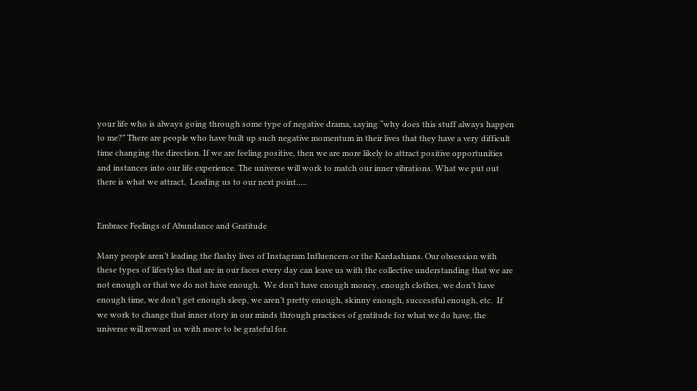your life who is always going through some type of negative drama, saying “why does this stuff always happen to me?” There are people who have built up such negative momentum in their lives that they have a very difficult time changing the direction. If we are feeling positive, then we are more likely to attract positive opportunities and instances into our life experience. The universe will work to match our inner vibrations. What we put out there is what we attract,  Leading us to our next point…..


Embrace Feelings of Abundance and Gratitude

Many people aren’t leading the flashy lives of Instagram Influencers or the Kardashians. Our obsession with these types of lifestyles that are in our faces every day can leave us with the collective understanding that we are not enough or that we do not have enough.  We don’t have enough money, enough clothes, we don’t have enough time, we don’t get enough sleep, we aren’t pretty enough, skinny enough, successful enough, etc.  If we work to change that inner story in our minds through practices of gratitude for what we do have, the universe will reward us with more to be grateful for.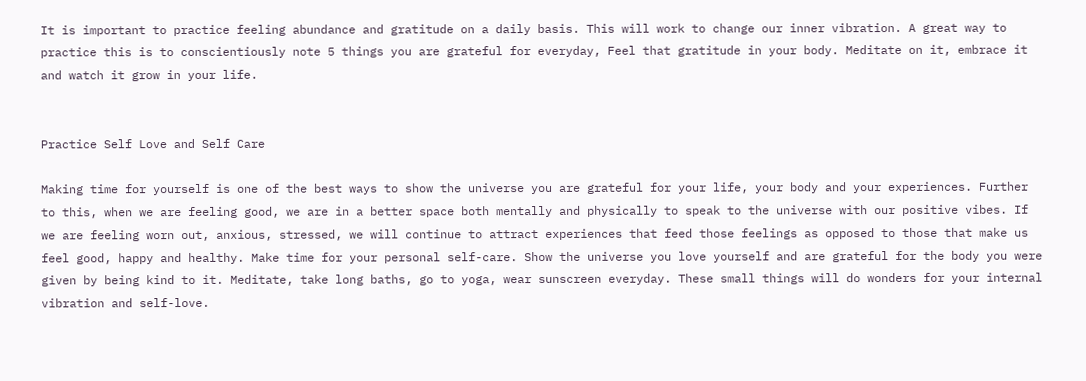It is important to practice feeling abundance and gratitude on a daily basis. This will work to change our inner vibration. A great way to practice this is to conscientiously note 5 things you are grateful for everyday, Feel that gratitude in your body. Meditate on it, embrace it and watch it grow in your life.


Practice Self Love and Self Care

Making time for yourself is one of the best ways to show the universe you are grateful for your life, your body and your experiences. Further to this, when we are feeling good, we are in a better space both mentally and physically to speak to the universe with our positive vibes. If we are feeling worn out, anxious, stressed, we will continue to attract experiences that feed those feelings as opposed to those that make us feel good, happy and healthy. Make time for your personal self-care. Show the universe you love yourself and are grateful for the body you were given by being kind to it. Meditate, take long baths, go to yoga, wear sunscreen everyday. These small things will do wonders for your internal vibration and self-love.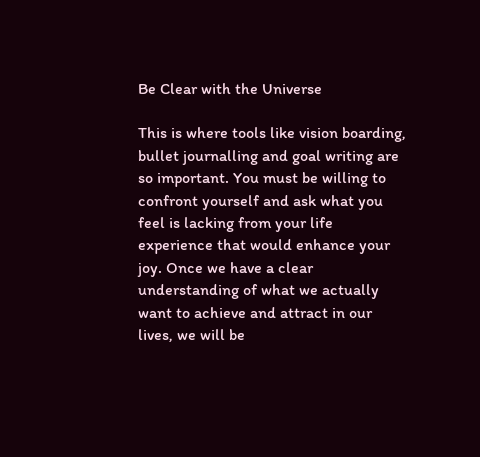Be Clear with the Universe

This is where tools like vision boarding, bullet journalling and goal writing are so important. You must be willing to confront yourself and ask what you feel is lacking from your life experience that would enhance your joy. Once we have a clear understanding of what we actually want to achieve and attract in our lives, we will be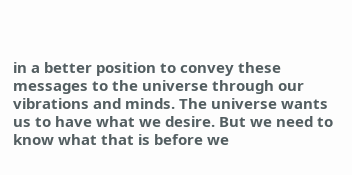in a better position to convey these messages to the universe through our vibrations and minds. The universe wants us to have what we desire. But we need to know what that is before we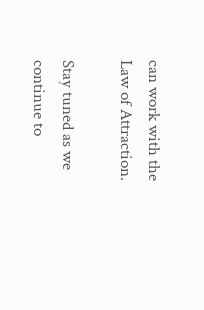can work with the Law of Attraction.

Stay tuned as we continue to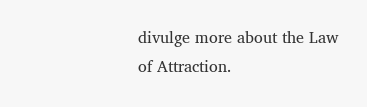divulge more about the Law of Attraction.